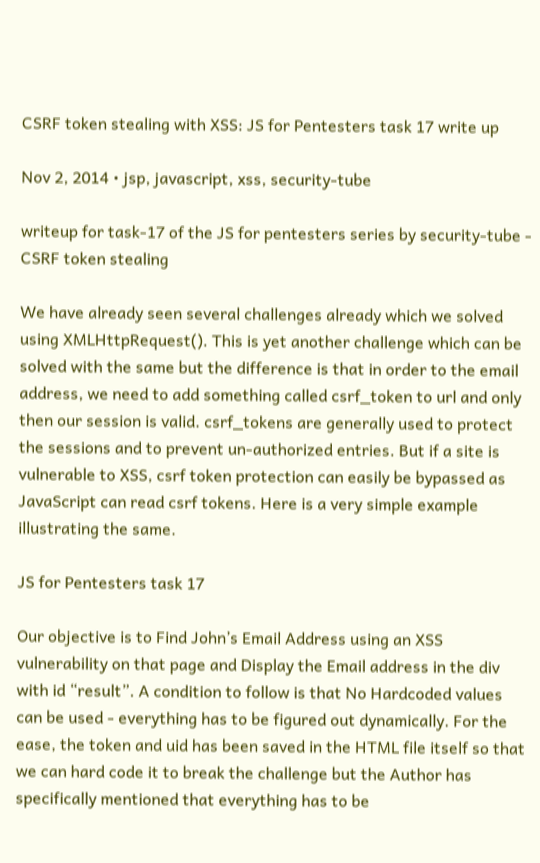CSRF token stealing with XSS: JS for Pentesters task 17 write up

Nov 2, 2014 • jsp, javascript, xss, security-tube

writeup for task-17 of the JS for pentesters series by security-tube - CSRF token stealing

We have already seen several challenges already which we solved using XMLHttpRequest(). This is yet another challenge which can be solved with the same but the difference is that in order to the email address, we need to add something called csrf_token to url and only then our session is valid. csrf_tokens are generally used to protect the sessions and to prevent un-authorized entries. But if a site is vulnerable to XSS, csrf token protection can easily be bypassed as JavaScript can read csrf tokens. Here is a very simple example illustrating the same.

JS for Pentesters task 17

Our objective is to Find John’s Email Address using an XSS vulnerability on that page and Display the Email address in the div with id “result”. A condition to follow is that No Hardcoded values can be used - everything has to be figured out dynamically. For the ease, the token and uid has been saved in the HTML file itself so that we can hard code it to break the challenge but the Author has specifically mentioned that everything has to be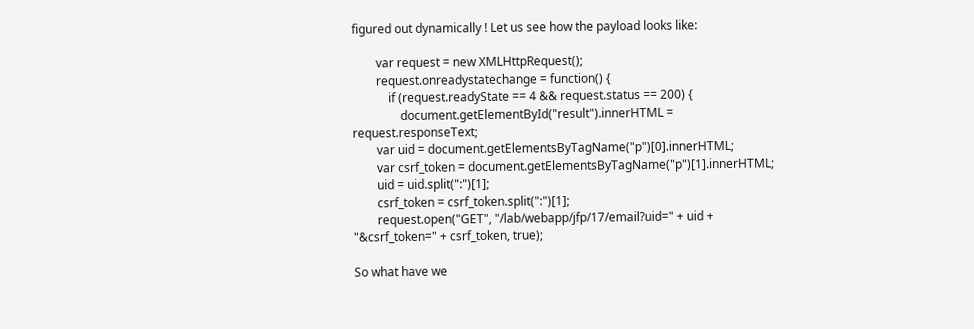figured out dynamically ! Let us see how the payload looks like:

        var request = new XMLHttpRequest();
        request.onreadystatechange = function() {
            if (request.readyState == 4 && request.status == 200) {
                document.getElementById("result").innerHTML = request.responseText;
        var uid = document.getElementsByTagName("p")[0].innerHTML;
        var csrf_token = document.getElementsByTagName("p")[1].innerHTML;
        uid = uid.split(":")[1];
        csrf_token = csrf_token.split(":")[1];
        request.open("GET", "/lab/webapp/jfp/17/email?uid=" + uid + "&csrf_token=" + csrf_token, true);

So what have we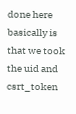done here basically is that we took the uid and csrt_token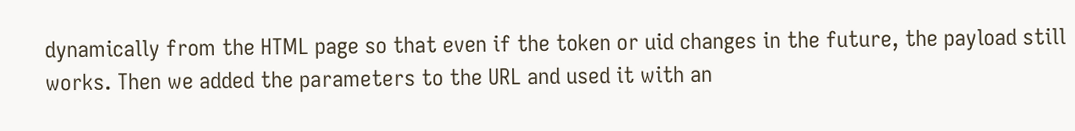dynamically from the HTML page so that even if the token or uid changes in the future, the payload still works. Then we added the parameters to the URL and used it with an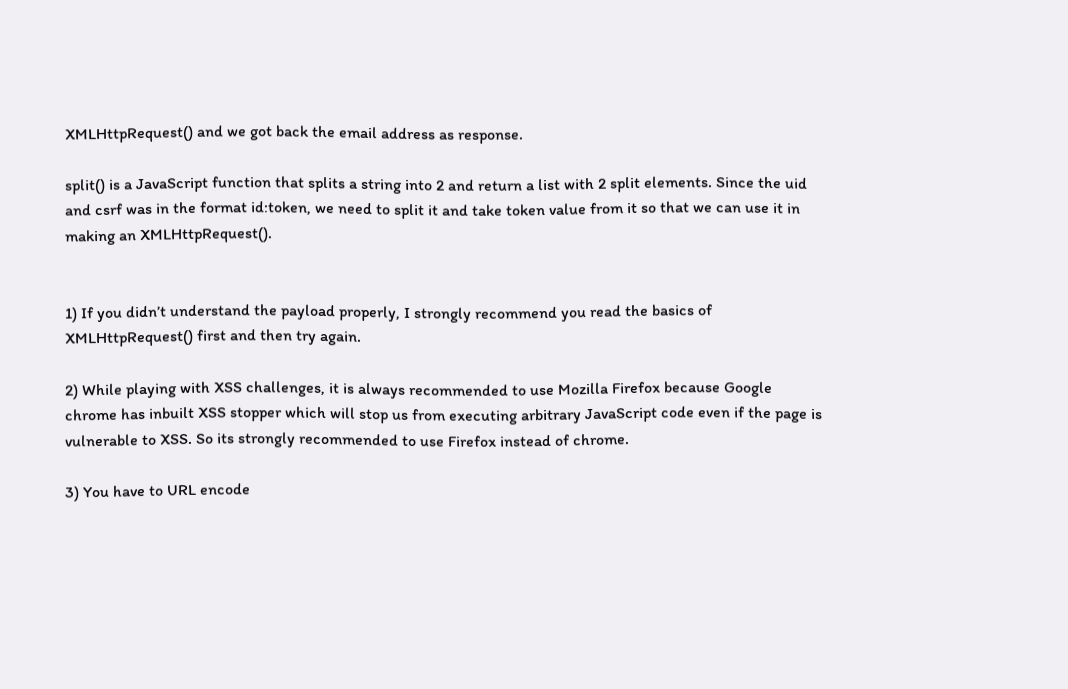XMLHttpRequest() and we got back the email address as response.

split() is a JavaScript function that splits a string into 2 and return a list with 2 split elements. Since the uid and csrf was in the format id:token, we need to split it and take token value from it so that we can use it in making an XMLHttpRequest().


1) If you didn’t understand the payload properly, I strongly recommend you read the basics of XMLHttpRequest() first and then try again.

2) While playing with XSS challenges, it is always recommended to use Mozilla Firefox because Google chrome has inbuilt XSS stopper which will stop us from executing arbitrary JavaScript code even if the page is vulnerable to XSS. So its strongly recommended to use Firefox instead of chrome.

3) You have to URL encode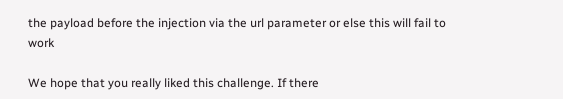the payload before the injection via the url parameter or else this will fail to work

We hope that you really liked this challenge. If there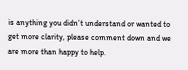is anything you didn’t understand or wanted to get more clarity, please comment down and we are more than happy to help.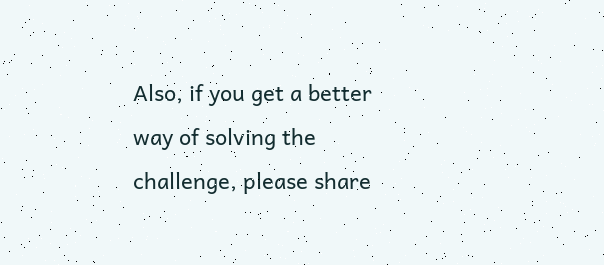Also, if you get a better way of solving the challenge, please share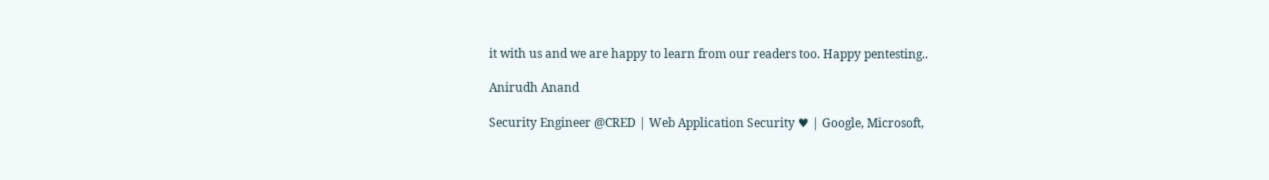it with us and we are happy to learn from our readers too. Happy pentesting..

Anirudh Anand

Security Engineer @CRED | Web Application Security ♥ | Google, Microsoft,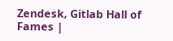Zendesk, Gitlab Hall of Fames |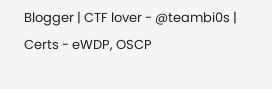Blogger | CTF lover - @teambi0s | Certs - eWDP, OSCP